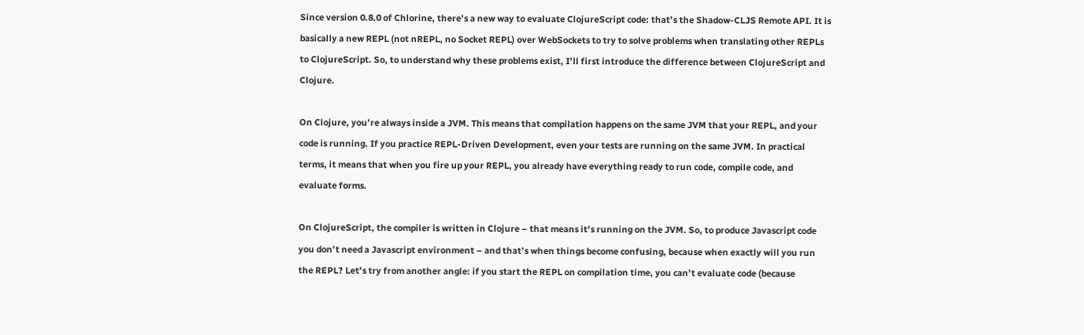Since version 0.8.0 of Chlorine, there’s a new way to evaluate ClojureScript code: that’s the Shadow-CLJS Remote API. It is basically a new REPL (not nREPL, no Socket REPL) over WebSockets to try to solve problems when translating other REPLs to ClojureScript. So, to understand why these problems exist, I’ll first introduce the difference between ClojureScript and Clojure.

On Clojure, you’re always inside a JVM. This means that compilation happens on the same JVM that your REPL, and your code is running. If you practice REPL-Driven Development, even your tests are running on the same JVM. In practical terms, it means that when you fire up your REPL, you already have everything ready to run code, compile code, and evaluate forms.

On ClojureScript, the compiler is written in Clojure – that means it’s running on the JVM. So, to produce Javascript code you don’t need a Javascript environment – and that’s when things become confusing, because when exactly will you run the REPL? Let’s try from another angle: if you start the REPL on compilation time, you can’t evaluate code (because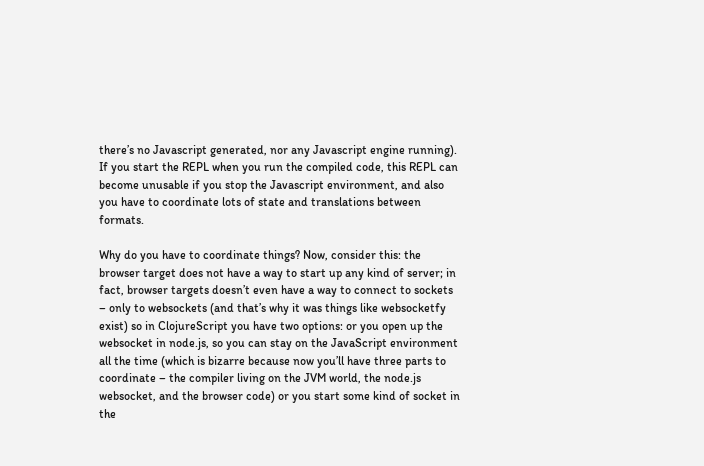there’s no Javascript generated, nor any Javascript engine running). If you start the REPL when you run the compiled code, this REPL can become unusable if you stop the Javascript environment, and also you have to coordinate lots of state and translations between formats.

Why do you have to coordinate things? Now, consider this: the browser target does not have a way to start up any kind of server; in fact, browser targets doesn’t even have a way to connect to sockets – only to websockets (and that’s why it was things like websocketfy exist) so in ClojureScript you have two options: or you open up the websocket in node.js, so you can stay on the JavaScript environment all the time (which is bizarre because now you’ll have three parts to coordinate – the compiler living on the JVM world, the node.js websocket, and the browser code) or you start some kind of socket in the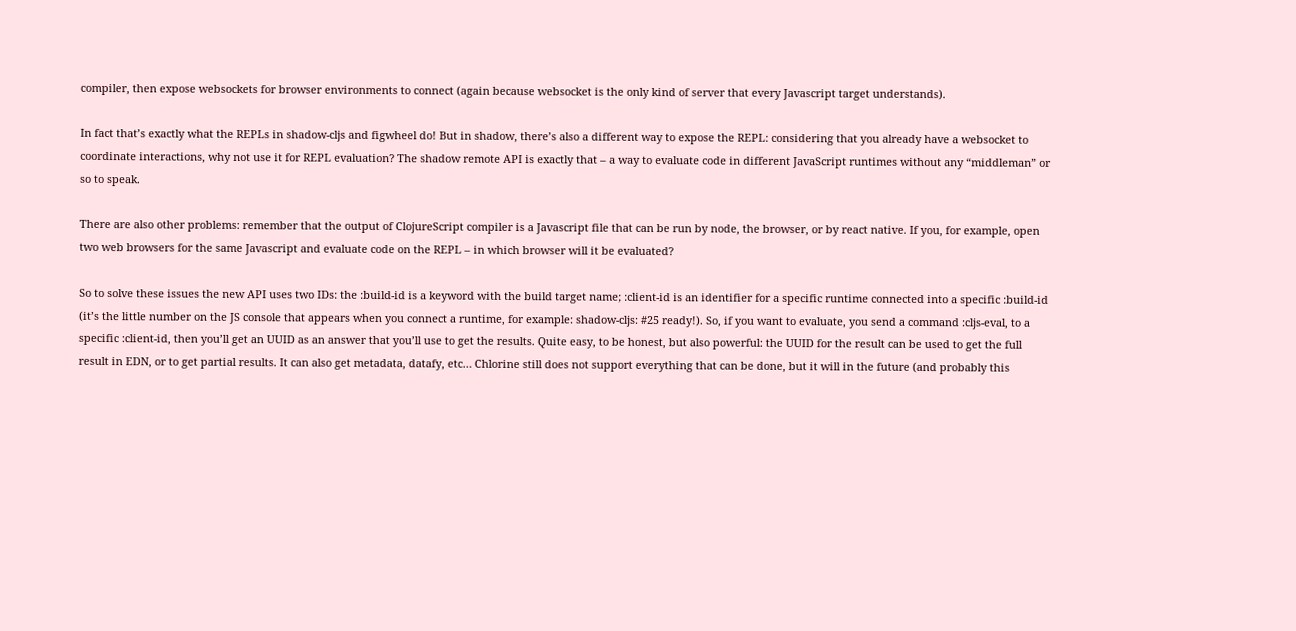compiler, then expose websockets for browser environments to connect (again because websocket is the only kind of server that every Javascript target understands).

In fact that’s exactly what the REPLs in shadow-cljs and figwheel do! But in shadow, there’s also a different way to expose the REPL: considering that you already have a websocket to coordinate interactions, why not use it for REPL evaluation? The shadow remote API is exactly that – a way to evaluate code in different JavaScript runtimes without any “middleman” or so to speak.

There are also other problems: remember that the output of ClojureScript compiler is a Javascript file that can be run by node, the browser, or by react native. If you, for example, open two web browsers for the same Javascript and evaluate code on the REPL – in which browser will it be evaluated?

So to solve these issues the new API uses two IDs: the :build-id is a keyword with the build target name; :client-id is an identifier for a specific runtime connected into a specific :build-id (it’s the little number on the JS console that appears when you connect a runtime, for example: shadow-cljs: #25 ready!). So, if you want to evaluate, you send a command :cljs-eval, to a specific :client-id, then you’ll get an UUID as an answer that you’ll use to get the results. Quite easy, to be honest, but also powerful: the UUID for the result can be used to get the full result in EDN, or to get partial results. It can also get metadata, datafy, etc… Chlorine still does not support everything that can be done, but it will in the future (and probably this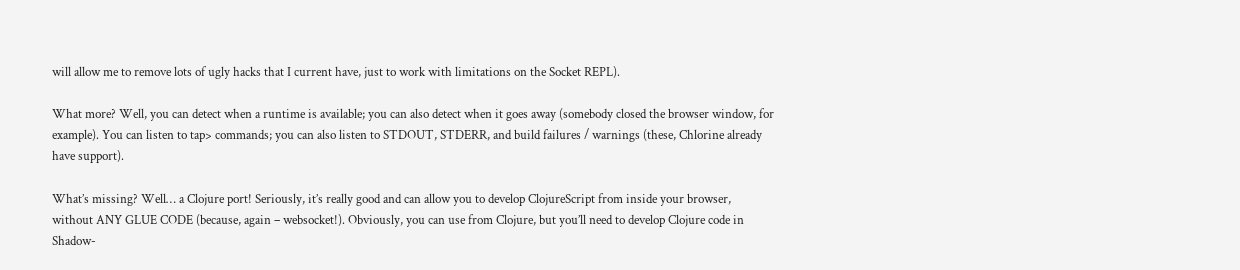will allow me to remove lots of ugly hacks that I current have, just to work with limitations on the Socket REPL).

What more? Well, you can detect when a runtime is available; you can also detect when it goes away (somebody closed the browser window, for example). You can listen to tap> commands; you can also listen to STDOUT, STDERR, and build failures / warnings (these, Chlorine already have support).

What’s missing? Well… a Clojure port! Seriously, it’s really good and can allow you to develop ClojureScript from inside your browser, without ANY GLUE CODE (because, again – websocket!). Obviously, you can use from Clojure, but you’ll need to develop Clojure code in Shadow-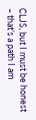CLJS, but I must be honest – that’s a path I am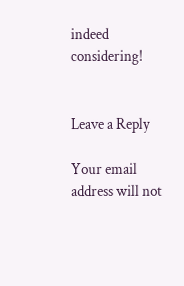indeed considering!


Leave a Reply

Your email address will not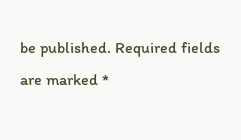be published. Required fields are marked *